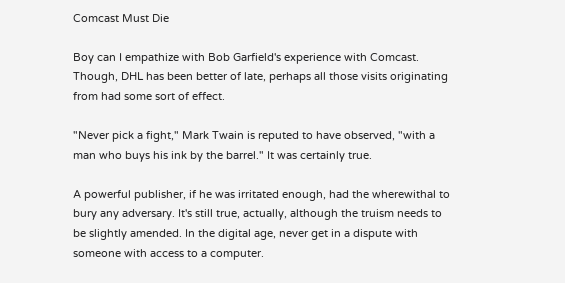Comcast Must Die

Boy can I empathize with Bob Garfield's experience with Comcast. Though, DHL has been better of late, perhaps all those visits originating from had some sort of effect.

"Never pick a fight," Mark Twain is reputed to have observed, "with a man who buys his ink by the barrel." It was certainly true.

A powerful publisher, if he was irritated enough, had the wherewithal to bury any adversary. It's still true, actually, although the truism needs to be slightly amended. In the digital age, never get in a dispute with someone with access to a computer.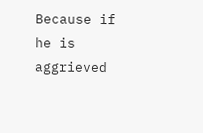Because if he is aggrieved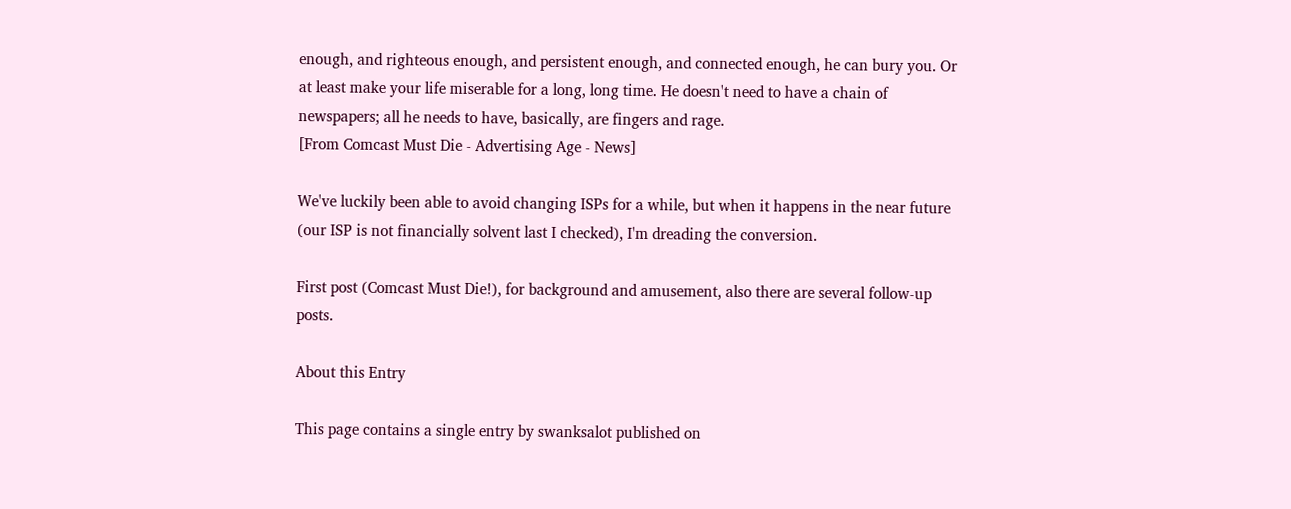enough, and righteous enough, and persistent enough, and connected enough, he can bury you. Or at least make your life miserable for a long, long time. He doesn't need to have a chain of newspapers; all he needs to have, basically, are fingers and rage.
[From Comcast Must Die - Advertising Age - News]

We've luckily been able to avoid changing ISPs for a while, but when it happens in the near future (our ISP is not financially solvent last I checked), I'm dreading the conversion.

First post (Comcast Must Die!), for background and amusement, also there are several follow-up posts.

About this Entry

This page contains a single entry by swanksalot published on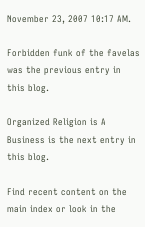November 23, 2007 10:17 AM.

Forbidden funk of the favelas was the previous entry in this blog.

Organized Religion is A Business is the next entry in this blog.

Find recent content on the main index or look in the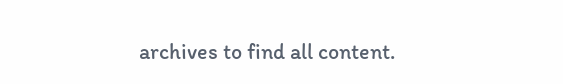archives to find all content.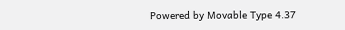Powered by Movable Type 4.37